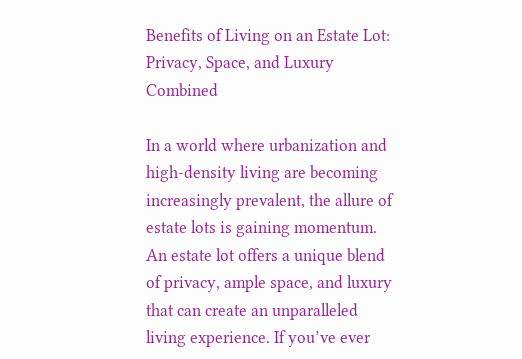Benefits of Living on an Estate Lot: Privacy, Space, and Luxury Combined

In a world where urbanization and high-density living are becoming increasingly prevalent, the allure of estate lots is gaining momentum. An estate lot offers a unique blend of privacy, ample space, and luxury that can create an unparalleled living experience. If you’ve ever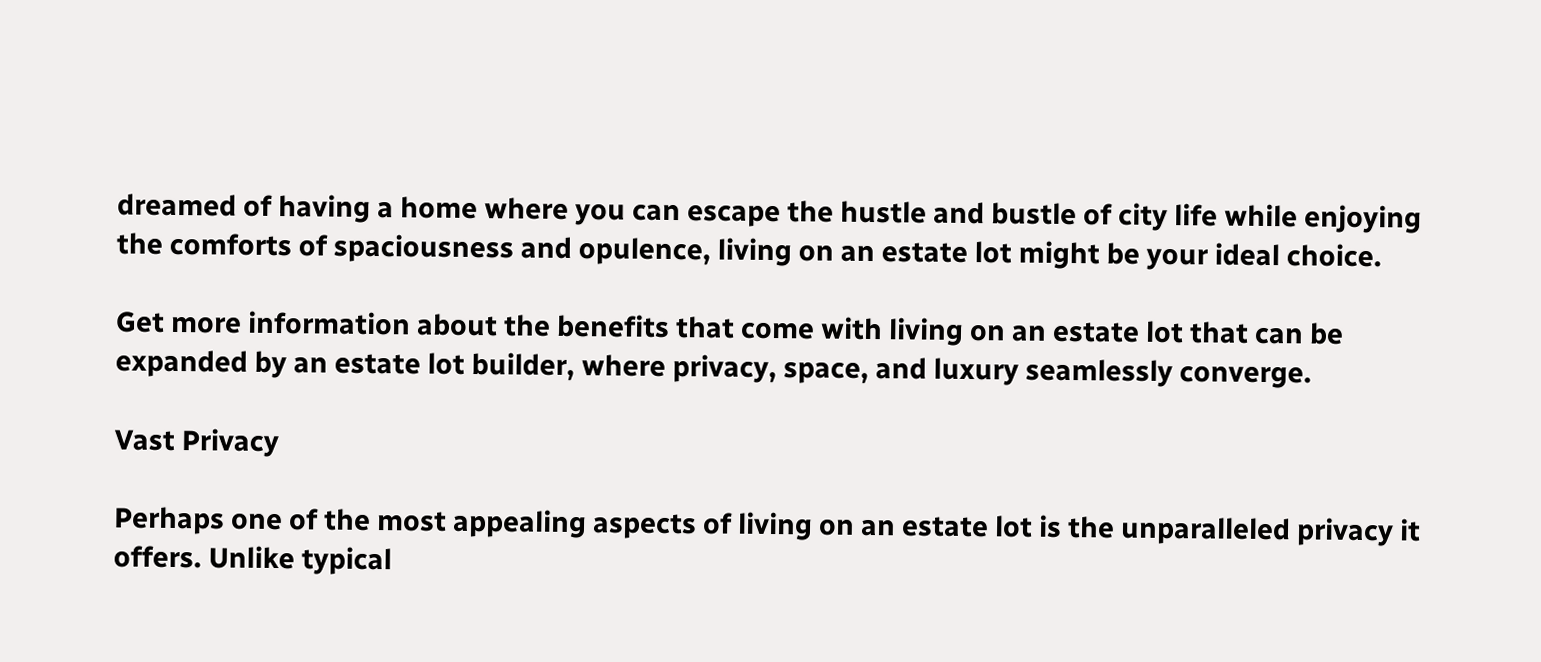dreamed of having a home where you can escape the hustle and bustle of city life while enjoying the comforts of spaciousness and opulence, living on an estate lot might be your ideal choice.

Get more information about the benefits that come with living on an estate lot that can be expanded by an estate lot builder, where privacy, space, and luxury seamlessly converge.

Vast Privacy

Perhaps one of the most appealing aspects of living on an estate lot is the unparalleled privacy it offers. Unlike typical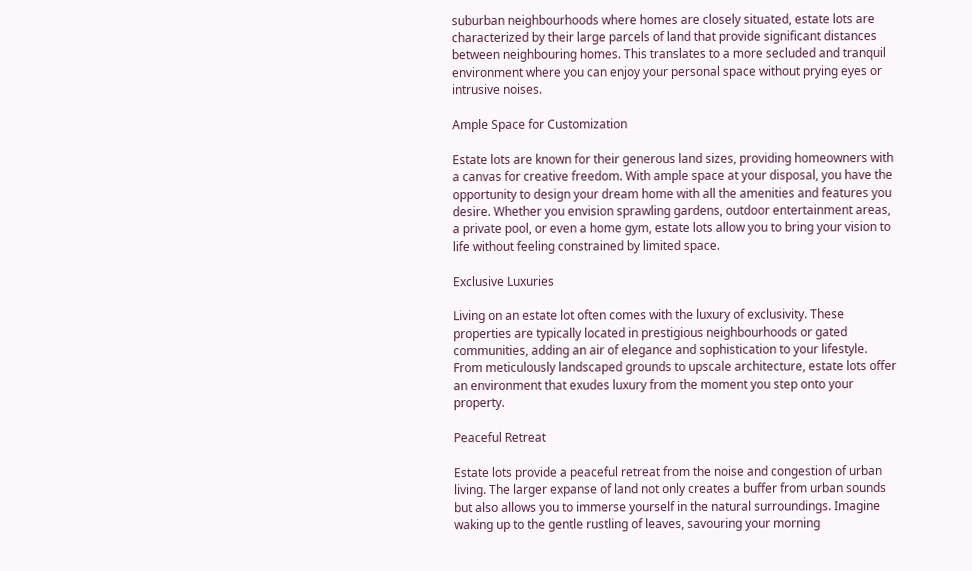suburban neighbourhoods where homes are closely situated, estate lots are characterized by their large parcels of land that provide significant distances between neighbouring homes. This translates to a more secluded and tranquil environment where you can enjoy your personal space without prying eyes or intrusive noises.

Ample Space for Customization

Estate lots are known for their generous land sizes, providing homeowners with a canvas for creative freedom. With ample space at your disposal, you have the opportunity to design your dream home with all the amenities and features you desire. Whether you envision sprawling gardens, outdoor entertainment areas, a private pool, or even a home gym, estate lots allow you to bring your vision to life without feeling constrained by limited space.

Exclusive Luxuries

Living on an estate lot often comes with the luxury of exclusivity. These properties are typically located in prestigious neighbourhoods or gated communities, adding an air of elegance and sophistication to your lifestyle. From meticulously landscaped grounds to upscale architecture, estate lots offer an environment that exudes luxury from the moment you step onto your property.

Peaceful Retreat

Estate lots provide a peaceful retreat from the noise and congestion of urban living. The larger expanse of land not only creates a buffer from urban sounds but also allows you to immerse yourself in the natural surroundings. Imagine waking up to the gentle rustling of leaves, savouring your morning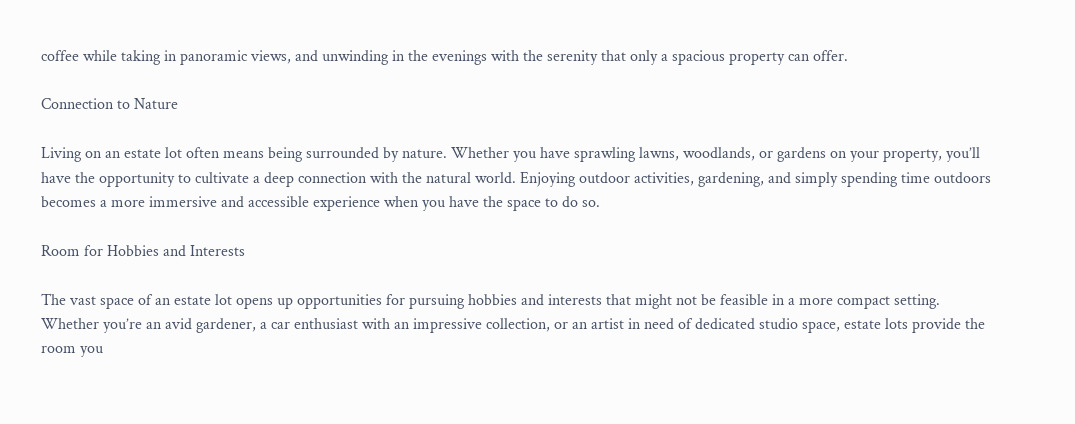coffee while taking in panoramic views, and unwinding in the evenings with the serenity that only a spacious property can offer.

Connection to Nature

Living on an estate lot often means being surrounded by nature. Whether you have sprawling lawns, woodlands, or gardens on your property, you’ll have the opportunity to cultivate a deep connection with the natural world. Enjoying outdoor activities, gardening, and simply spending time outdoors becomes a more immersive and accessible experience when you have the space to do so.

Room for Hobbies and Interests

The vast space of an estate lot opens up opportunities for pursuing hobbies and interests that might not be feasible in a more compact setting. Whether you’re an avid gardener, a car enthusiast with an impressive collection, or an artist in need of dedicated studio space, estate lots provide the room you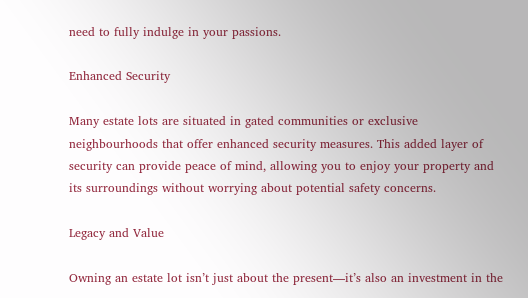need to fully indulge in your passions.

Enhanced Security

Many estate lots are situated in gated communities or exclusive neighbourhoods that offer enhanced security measures. This added layer of security can provide peace of mind, allowing you to enjoy your property and its surroundings without worrying about potential safety concerns.

Legacy and Value

Owning an estate lot isn’t just about the present—it’s also an investment in the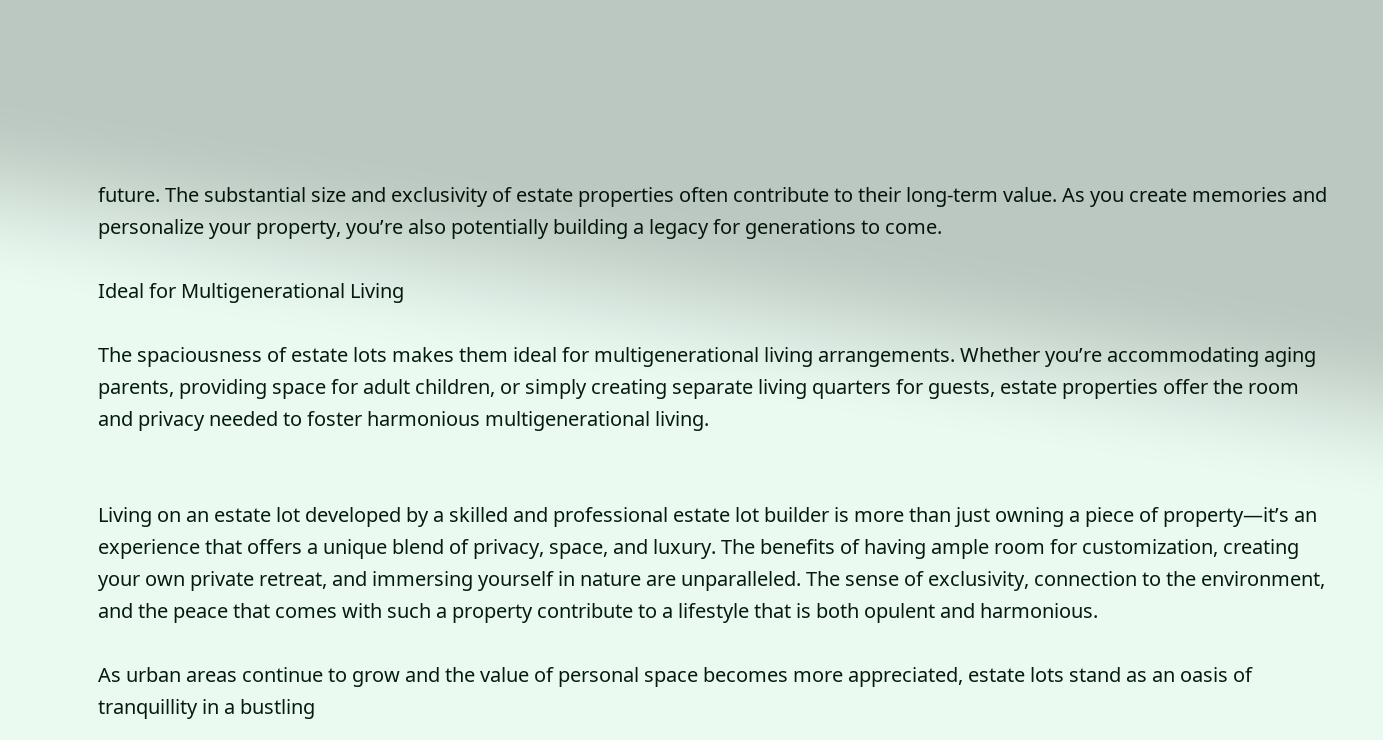future. The substantial size and exclusivity of estate properties often contribute to their long-term value. As you create memories and personalize your property, you’re also potentially building a legacy for generations to come.

Ideal for Multigenerational Living

The spaciousness of estate lots makes them ideal for multigenerational living arrangements. Whether you’re accommodating aging parents, providing space for adult children, or simply creating separate living quarters for guests, estate properties offer the room and privacy needed to foster harmonious multigenerational living.


Living on an estate lot developed by a skilled and professional estate lot builder is more than just owning a piece of property—it’s an experience that offers a unique blend of privacy, space, and luxury. The benefits of having ample room for customization, creating your own private retreat, and immersing yourself in nature are unparalleled. The sense of exclusivity, connection to the environment, and the peace that comes with such a property contribute to a lifestyle that is both opulent and harmonious.

As urban areas continue to grow and the value of personal space becomes more appreciated, estate lots stand as an oasis of tranquillity in a bustling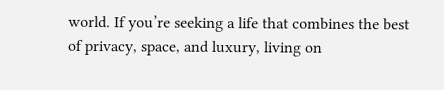world. If you’re seeking a life that combines the best of privacy, space, and luxury, living on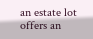an estate lot offers an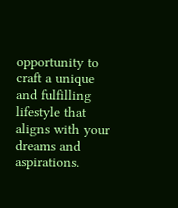opportunity to craft a unique and fulfilling lifestyle that aligns with your dreams and aspirations.